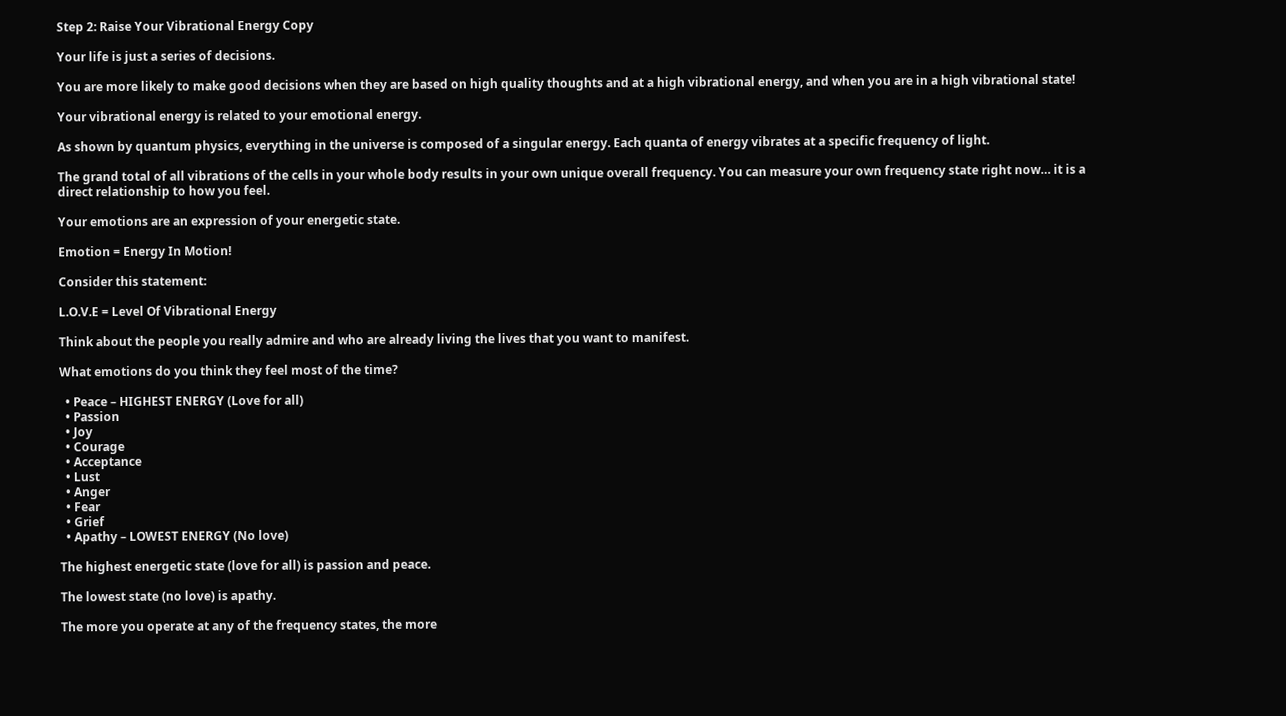Step 2: Raise Your Vibrational Energy Copy

Your life is just a series of decisions.

You are more likely to make good decisions when they are based on high quality thoughts and at a high vibrational energy, and when you are in a high vibrational state!

Your vibrational energy is related to your emotional energy.

As shown by quantum physics, everything in the universe is composed of a singular energy. Each quanta of energy vibrates at a specific frequency of light.

The grand total of all vibrations of the cells in your whole body results in your own unique overall frequency. You can measure your own frequency state right now… it is a direct relationship to how you feel.

Your emotions are an expression of your energetic state.

Emotion = Energy In Motion!

Consider this statement:

L.O.V.E = Level Of Vibrational Energy

Think about the people you really admire and who are already living the lives that you want to manifest.

What emotions do you think they feel most of the time?

  • Peace – HIGHEST ENERGY (Love for all)
  • Passion
  • Joy
  • Courage
  • Acceptance
  • Lust
  • Anger
  • Fear
  • Grief
  • Apathy – LOWEST ENERGY (No love)

The highest energetic state (love for all) is passion and peace.

The lowest state (no love) is apathy.

The more you operate at any of the frequency states, the more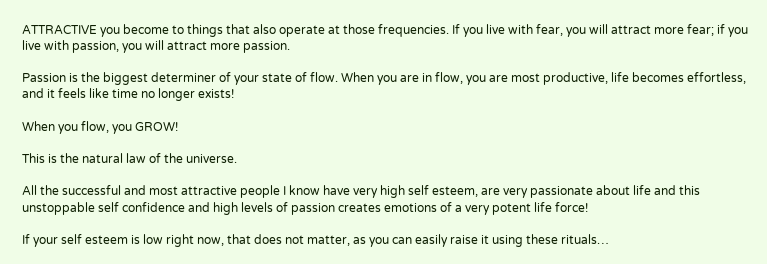ATTRACTIVE you become to things that also operate at those frequencies. If you live with fear, you will attract more fear; if you live with passion, you will attract more passion.

Passion is the biggest determiner of your state of flow. When you are in flow, you are most productive, life becomes effortless, and it feels like time no longer exists!

When you flow, you GROW!

This is the natural law of the universe.

All the successful and most attractive people I know have very high self esteem, are very passionate about life and this unstoppable self confidence and high levels of passion creates emotions of a very potent life force!

If your self esteem is low right now, that does not matter, as you can easily raise it using these rituals…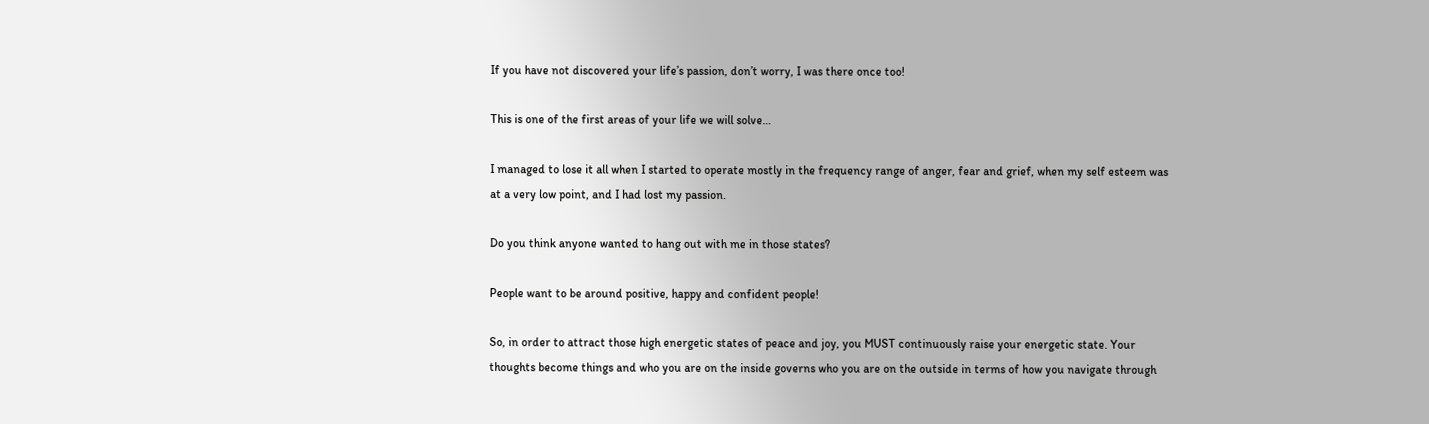If you have not discovered your life’s passion, don’t worry, I was there once too!

This is one of the first areas of your life we will solve…

I managed to lose it all when I started to operate mostly in the frequency range of anger, fear and grief, when my self esteem was at a very low point, and I had lost my passion.

Do you think anyone wanted to hang out with me in those states?

People want to be around positive, happy and confident people!

So, in order to attract those high energetic states of peace and joy, you MUST continuously raise your energetic state. Your thoughts become things and who you are on the inside governs who you are on the outside in terms of how you navigate through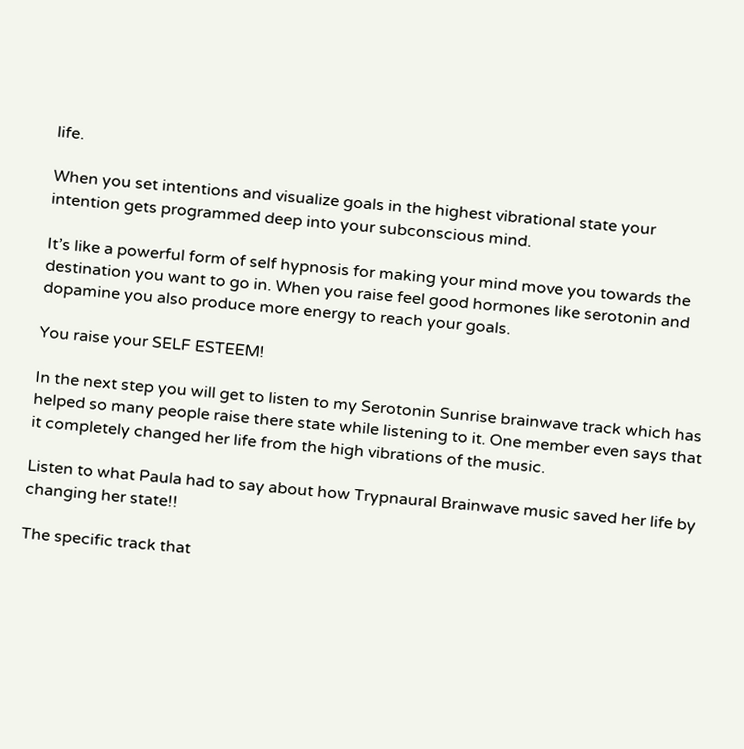life.

When you set intentions and visualize goals in the highest vibrational state your intention gets programmed deep into your subconscious mind.

It’s like a powerful form of self hypnosis for making your mind move you towards the destination you want to go in. When you raise feel good hormones like serotonin and dopamine you also produce more energy to reach your goals.

You raise your SELF ESTEEM!

In the next step you will get to listen to my Serotonin Sunrise brainwave track which has helped so many people raise there state while listening to it. One member even says that it completely changed her life from the high vibrations of the music.

Listen to what Paula had to say about how Trypnaural Brainwave music saved her life by changing her state!!

The specific track that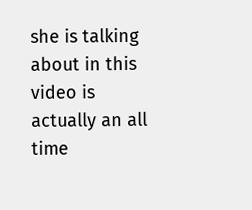she is talking about in this video is actually an all time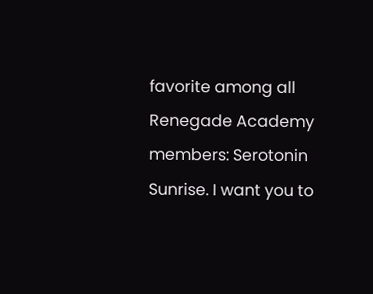favorite among all Renegade Academy members: Serotonin Sunrise. I want you to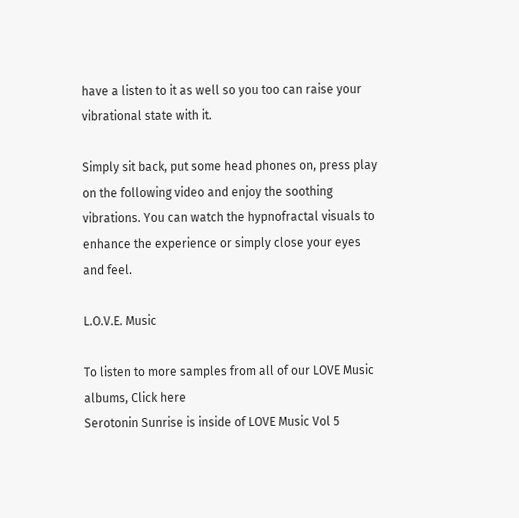have a listen to it as well so you too can raise your vibrational state with it.

Simply sit back, put some head phones on, press play on the following video and enjoy the soothing vibrations. You can watch the hypnofractal visuals to enhance the experience or simply close your eyes and feel.

L.O.V.E. Music

To listen to more samples from all of our LOVE Music albums, Click here
Serotonin Sunrise is inside of LOVE Music Vol 5